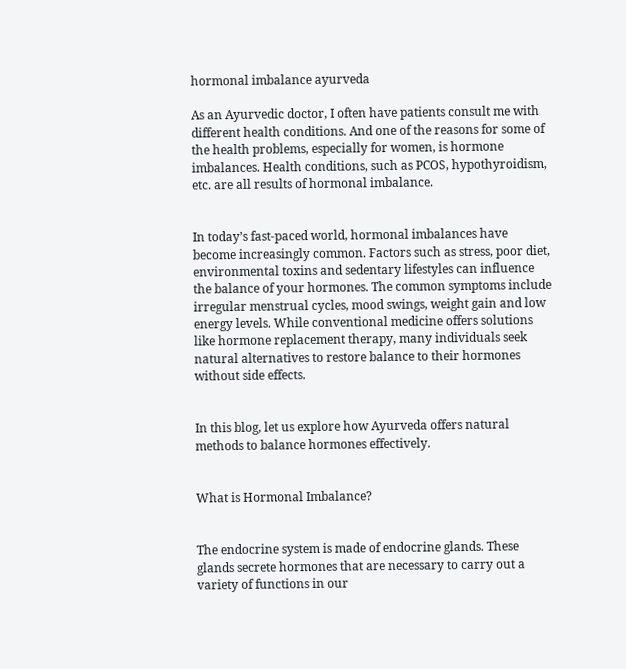hormonal imbalance ayurveda

As an Ayurvedic doctor, I often have patients consult me with different health conditions. And one of the reasons for some of the health problems, especially for women, is hormone imbalances. Health conditions, such as PCOS, hypothyroidism, etc. are all results of hormonal imbalance.


In today’s fast-paced world, hormonal imbalances have become increasingly common. Factors such as stress, poor diet, environmental toxins and sedentary lifestyles can influence the balance of your hormones. The common symptoms include irregular menstrual cycles, mood swings, weight gain and low energy levels. While conventional medicine offers solutions like hormone replacement therapy, many individuals seek natural alternatives to restore balance to their hormones without side effects.


In this blog, let us explore how Ayurveda offers natural methods to balance hormones effectively.


What is Hormonal Imbalance?


The endocrine system is made of endocrine glands. These glands secrete hormones that are necessary to carry out a variety of functions in our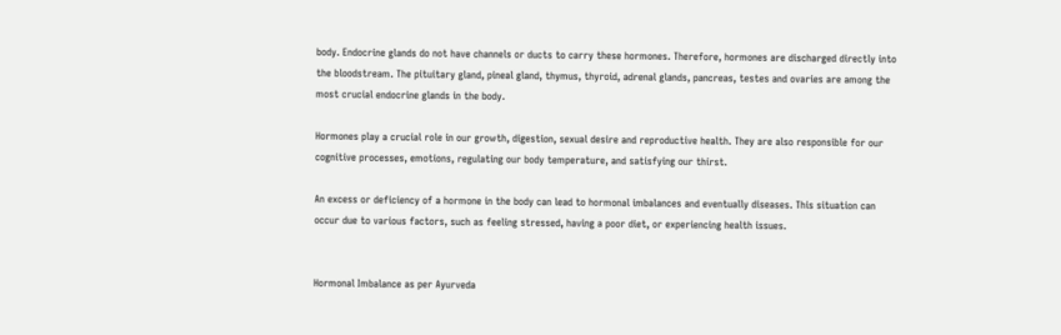body. Endocrine glands do not have channels or ducts to carry these hormones. Therefore, hormones are discharged directly into the bloodstream. The pituitary gland, pineal gland, thymus, thyroid, adrenal glands, pancreas, testes and ovaries are among the most crucial endocrine glands in the body.

Hormones play a crucial role in our growth, digestion, sexual desire and reproductive health. They are also responsible for our cognitive processes, emotions, regulating our body temperature, and satisfying our thirst.

An excess or deficiency of a hormone in the body can lead to hormonal imbalances and eventually diseases. This situation can occur due to various factors, such as feeling stressed, having a poor diet, or experiencing health issues.


Hormonal Imbalance as per Ayurveda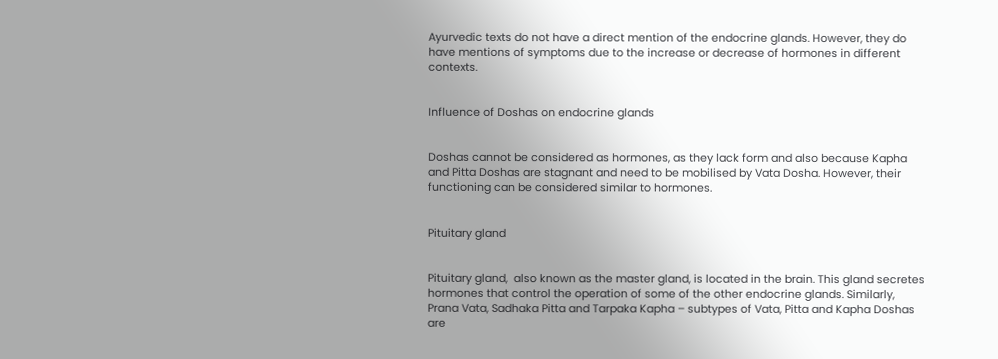Ayurvedic texts do not have a direct mention of the endocrine glands. However, they do have mentions of symptoms due to the increase or decrease of hormones in different contexts.


Influence of Doshas on endocrine glands


Doshas cannot be considered as hormones, as they lack form and also because Kapha and Pitta Doshas are stagnant and need to be mobilised by Vata Dosha. However, their functioning can be considered similar to hormones.


Pituitary gland


Pituitary gland,  also known as the master gland, is located in the brain. This gland secretes hormones that control the operation of some of the other endocrine glands. Similarly, Prana Vata, Sadhaka Pitta and Tarpaka Kapha – subtypes of Vata, Pitta and Kapha Doshas are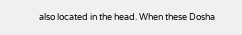also located in the head. When these Dosha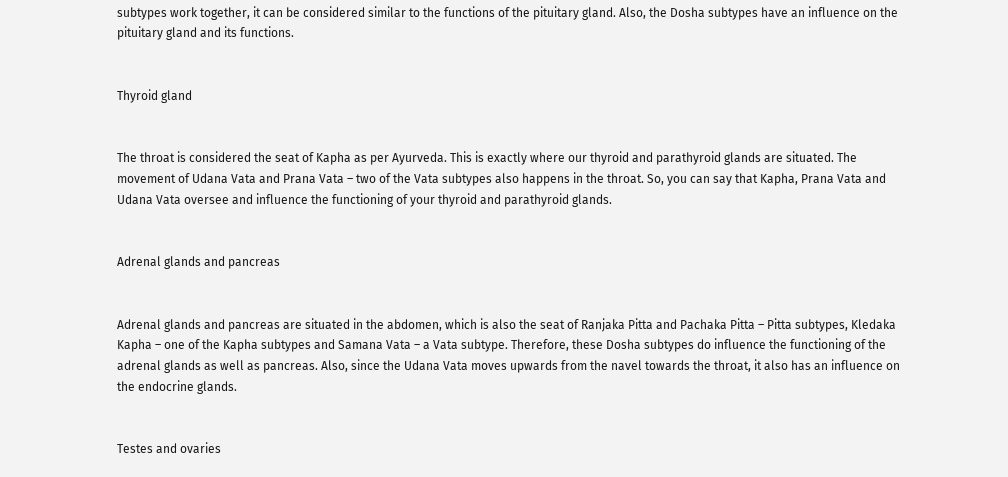subtypes work together, it can be considered similar to the functions of the pituitary gland. Also, the Dosha subtypes have an influence on the pituitary gland and its functions.


Thyroid gland


The throat is considered the seat of Kapha as per Ayurveda. This is exactly where our thyroid and parathyroid glands are situated. The movement of Udana Vata and Prana Vata – two of the Vata subtypes also happens in the throat. So, you can say that Kapha, Prana Vata and Udana Vata oversee and influence the functioning of your thyroid and parathyroid glands.


Adrenal glands and pancreas


Adrenal glands and pancreas are situated in the abdomen, which is also the seat of Ranjaka Pitta and Pachaka Pitta – Pitta subtypes, Kledaka Kapha – one of the Kapha subtypes and Samana Vata – a Vata subtype. Therefore, these Dosha subtypes do influence the functioning of the adrenal glands as well as pancreas. Also, since the Udana Vata moves upwards from the navel towards the throat, it also has an influence on the endocrine glands.


Testes and ovaries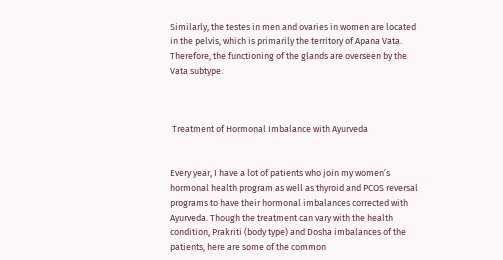Similarly, the testes in men and ovaries in women are located in the pelvis, which is primarily the territory of Apana Vata. Therefore, the functioning of the glands are overseen by the Vata subtype.



 Treatment of Hormonal Imbalance with Ayurveda


Every year, I have a lot of patients who join my women’s hormonal health program as well as thyroid and PCOS reversal programs to have their hormonal imbalances corrected with Ayurveda. Though the treatment can vary with the health condition, Prakriti (body type) and Dosha imbalances of the patients, here are some of the common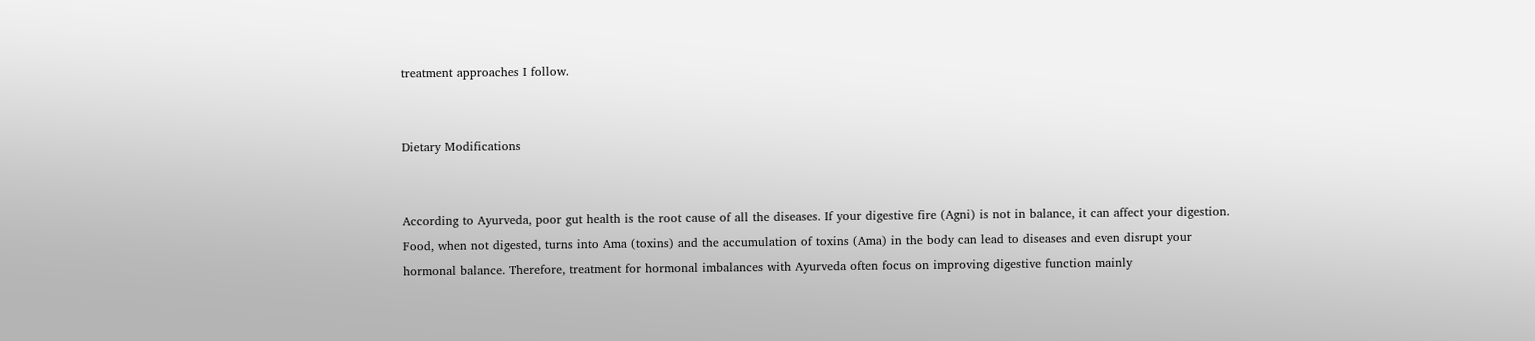treatment approaches I follow.


Dietary Modifications


According to Ayurveda, poor gut health is the root cause of all the diseases. If your digestive fire (Agni) is not in balance, it can affect your digestion. Food, when not digested, turns into Ama (toxins) and the accumulation of toxins (Ama) in the body can lead to diseases and even disrupt your hormonal balance. Therefore, treatment for hormonal imbalances with Ayurveda often focus on improving digestive function mainly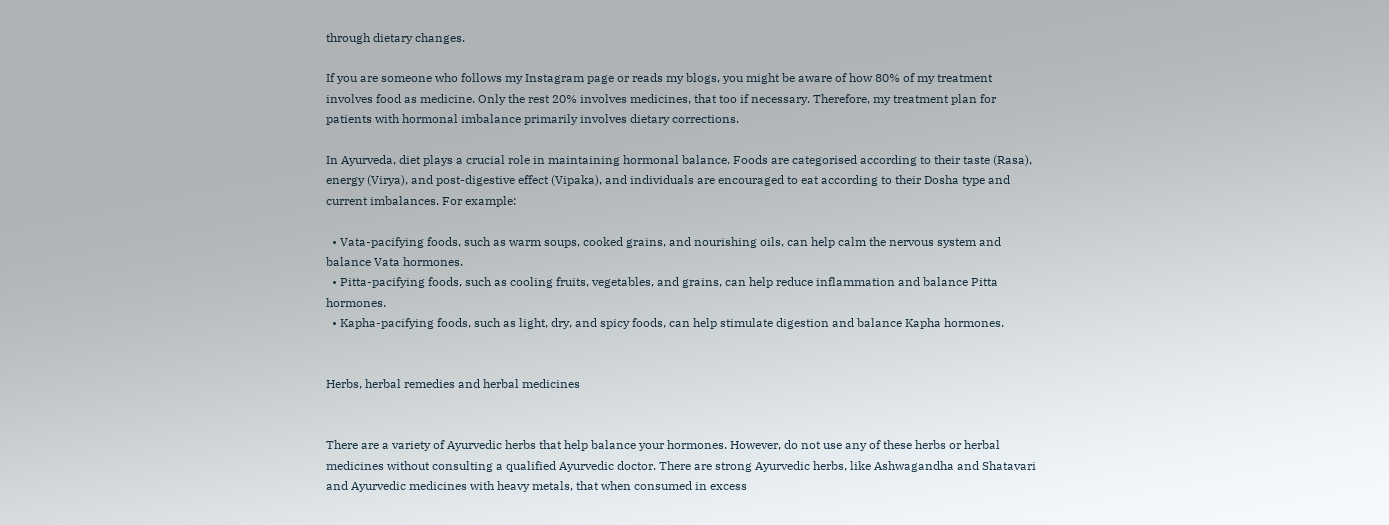through dietary changes.

If you are someone who follows my Instagram page or reads my blogs, you might be aware of how 80% of my treatment involves food as medicine. Only the rest 20% involves medicines, that too if necessary. Therefore, my treatment plan for patients with hormonal imbalance primarily involves dietary corrections.

In Ayurveda, diet plays a crucial role in maintaining hormonal balance. Foods are categorised according to their taste (Rasa), energy (Virya), and post-digestive effect (Vipaka), and individuals are encouraged to eat according to their Dosha type and current imbalances. For example:

  • Vata-pacifying foods, such as warm soups, cooked grains, and nourishing oils, can help calm the nervous system and balance Vata hormones.
  • Pitta-pacifying foods, such as cooling fruits, vegetables, and grains, can help reduce inflammation and balance Pitta hormones.
  • Kapha-pacifying foods, such as light, dry, and spicy foods, can help stimulate digestion and balance Kapha hormones.


Herbs, herbal remedies and herbal medicines


There are a variety of Ayurvedic herbs that help balance your hormones. However, do not use any of these herbs or herbal medicines without consulting a qualified Ayurvedic doctor. There are strong Ayurvedic herbs, like Ashwagandha and Shatavari and Ayurvedic medicines with heavy metals, that when consumed in excess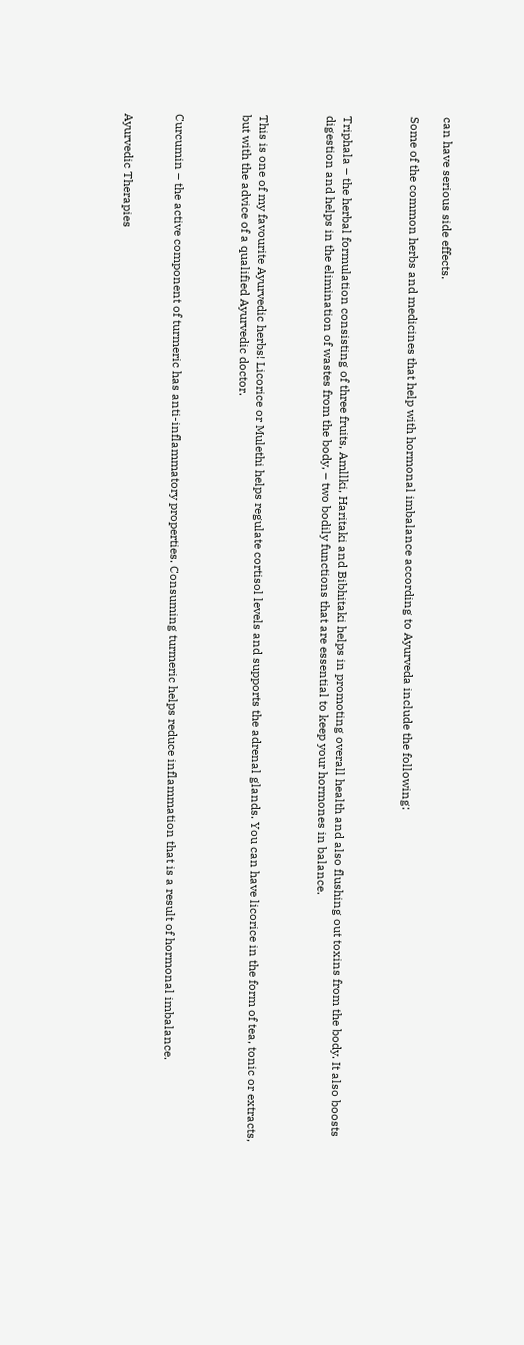can have serious side effects.

Some of the common herbs and medicines that help with hormonal imbalance according to Ayurveda include the following:



Triphala – the herbal formulation consisting of three fruits, Amllki, Haritaki and Bibhitaki helps in promoting overall health and also flushing out toxins from the body. It also boosts digestion and helps in the elimination of wastes from the body, – two bodily functions that are essential to keep your hormones in balance.



This is one of my favourite Ayurvedic herbs! Licorice or Mulethi helps regulate cortisol levels and supports the adrenal glands. You can have licorice in the form of tea, tonic or extracts, but with the advice of a qualified Ayurvedic doctor.



Curcumin – the active component of turmeric has anti-inflammatory properties. Consuming turmeric helps reduce inflammation that is a result of hormonal imbalance.


Ayurvedic Therapies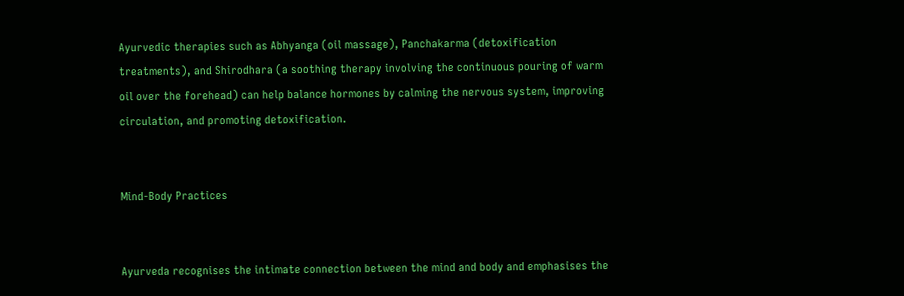Ayurvedic therapies such as Abhyanga (oil massage), Panchakarma (detoxification treatments), and Shirodhara (a soothing therapy involving the continuous pouring of warm oil over the forehead) can help balance hormones by calming the nervous system, improving circulation, and promoting detoxification.


Mind-Body Practices


Ayurveda recognises the intimate connection between the mind and body and emphasises the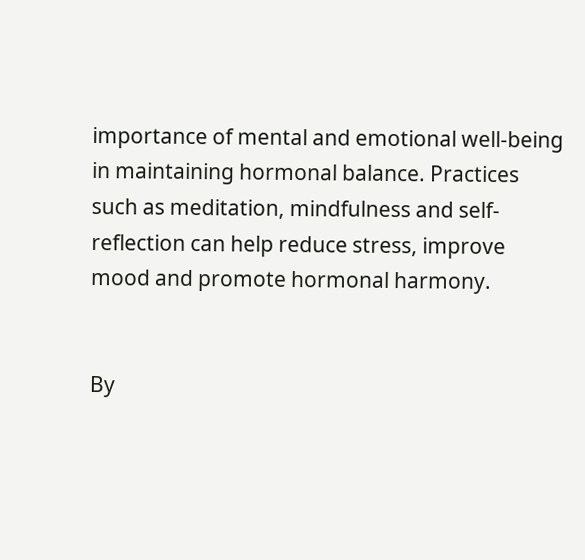importance of mental and emotional well-being in maintaining hormonal balance. Practices such as meditation, mindfulness and self-reflection can help reduce stress, improve mood and promote hormonal harmony.


By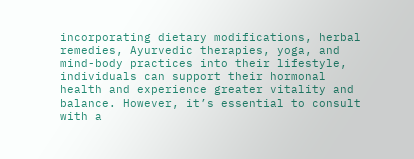incorporating dietary modifications, herbal remedies, Ayurvedic therapies, yoga, and mind-body practices into their lifestyle, individuals can support their hormonal health and experience greater vitality and balance. However, it’s essential to consult with a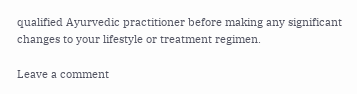qualified Ayurvedic practitioner before making any significant changes to your lifestyle or treatment regimen.

Leave a comment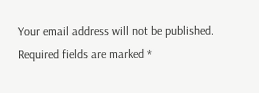Your email address will not be published. Required fields are marked *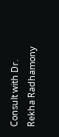Consult with Dr. Rekha Radhamony